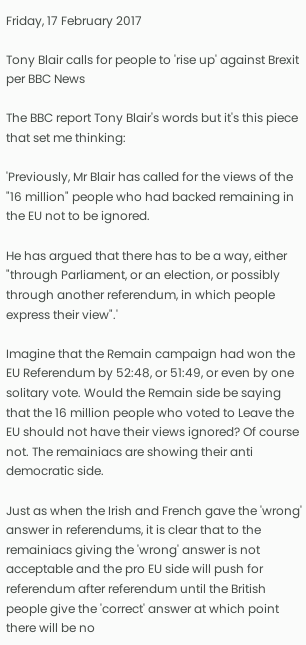Friday, 17 February 2017

Tony Blair calls for people to 'rise up' against Brexit per BBC News

The BBC report Tony Blair's words but it's this piece that set me thinking:

'Previously, Mr Blair has called for the views of the "16 million" people who had backed remaining in the EU not to be ignored.

He has argued that there has to be a way, either "through Parliament, or an election, or possibly through another referendum, in which people express their view".'

Imagine that the Remain campaign had won the EU Referendum by 52:48, or 51:49, or even by one solitary vote. Would the Remain side be saying that the 16 million people who voted to Leave the EU should not have their views ignored? Of course not. The remainiacs are showing their anti democratic side.

Just as when the Irish and French gave the 'wrong' answer in referendums, it is clear that to the remainiacs giving the 'wrong' answer is not acceptable and the pro EU side will push for referendum after referendum until the British people give the 'correct' answer at which point there will be no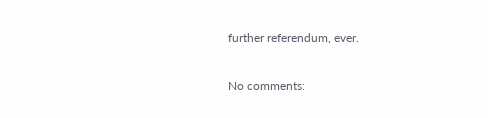further referendum, ever.

No comments: